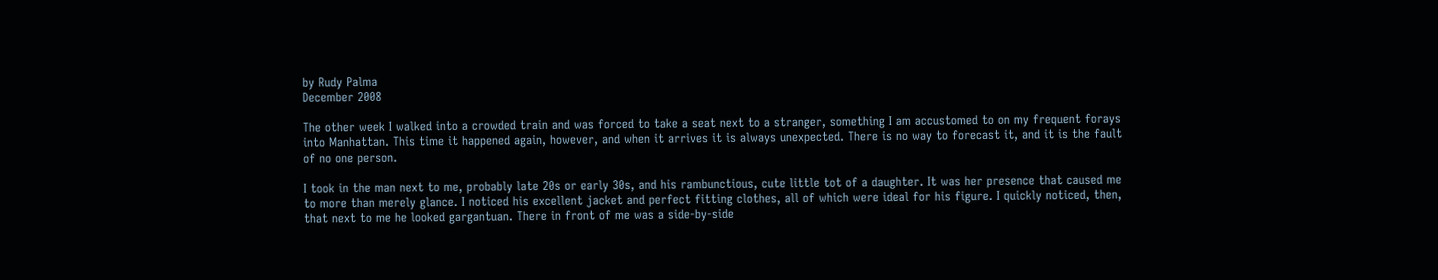by Rudy Palma
December 2008

The other week I walked into a crowded train and was forced to take a seat next to a stranger, something I am accustomed to on my frequent forays into Manhattan. This time it happened again, however, and when it arrives it is always unexpected. There is no way to forecast it, and it is the fault of no one person.

I took in the man next to me, probably late 20s or early 30s, and his rambunctious, cute little tot of a daughter. It was her presence that caused me to more than merely glance. I noticed his excellent jacket and perfect fitting clothes, all of which were ideal for his figure. I quickly noticed, then, that next to me he looked gargantuan. There in front of me was a side-by-side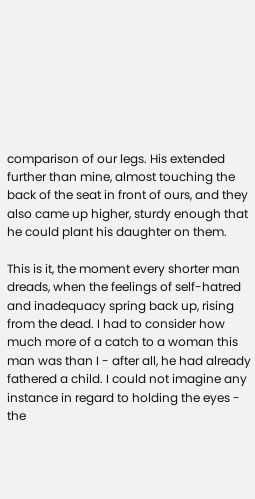comparison of our legs. His extended further than mine, almost touching the back of the seat in front of ours, and they also came up higher, sturdy enough that he could plant his daughter on them.

This is it, the moment every shorter man dreads, when the feelings of self-hatred and inadequacy spring back up, rising from the dead. I had to consider how much more of a catch to a woman this man was than I - after all, he had already fathered a child. I could not imagine any instance in regard to holding the eyes - the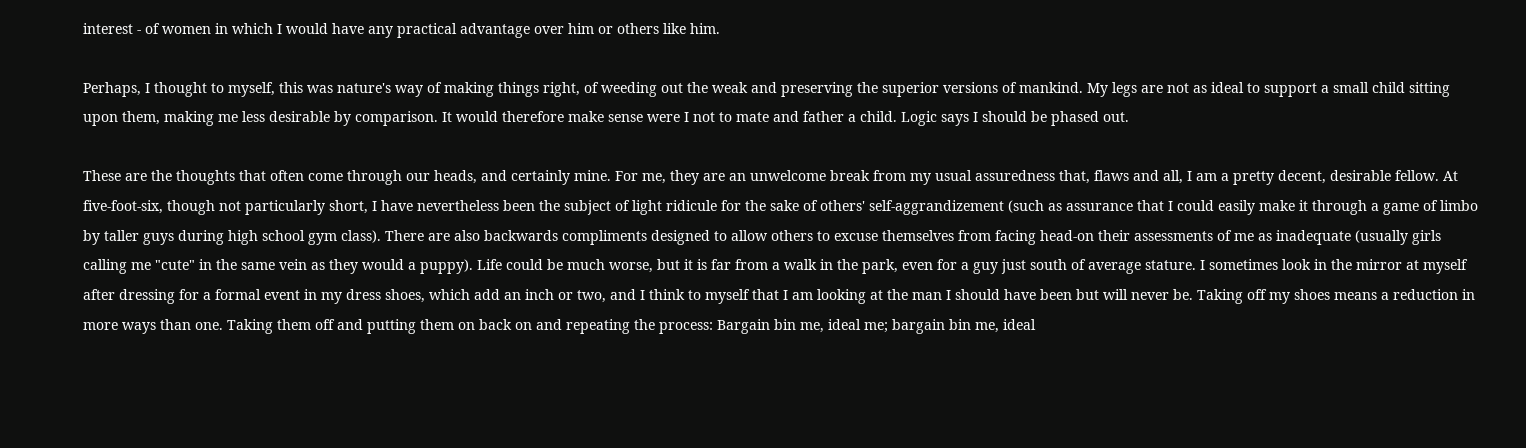interest - of women in which I would have any practical advantage over him or others like him.

Perhaps, I thought to myself, this was nature's way of making things right, of weeding out the weak and preserving the superior versions of mankind. My legs are not as ideal to support a small child sitting upon them, making me less desirable by comparison. It would therefore make sense were I not to mate and father a child. Logic says I should be phased out.

These are the thoughts that often come through our heads, and certainly mine. For me, they are an unwelcome break from my usual assuredness that, flaws and all, I am a pretty decent, desirable fellow. At five-foot-six, though not particularly short, I have nevertheless been the subject of light ridicule for the sake of others' self-aggrandizement (such as assurance that I could easily make it through a game of limbo by taller guys during high school gym class). There are also backwards compliments designed to allow others to excuse themselves from facing head-on their assessments of me as inadequate (usually girls calling me "cute" in the same vein as they would a puppy). Life could be much worse, but it is far from a walk in the park, even for a guy just south of average stature. I sometimes look in the mirror at myself after dressing for a formal event in my dress shoes, which add an inch or two, and I think to myself that I am looking at the man I should have been but will never be. Taking off my shoes means a reduction in more ways than one. Taking them off and putting them on back on and repeating the process: Bargain bin me, ideal me; bargain bin me, ideal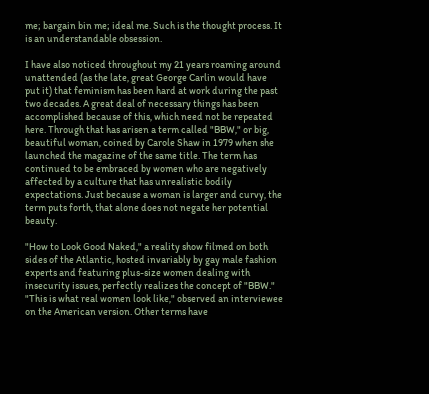me; bargain bin me; ideal me. Such is the thought process. It is an understandable obsession.

I have also noticed throughout my 21 years roaming around unattended (as the late, great George Carlin would have put it) that feminism has been hard at work during the past two decades. A great deal of necessary things has been accomplished because of this, which need not be repeated here. Through that has arisen a term called "BBW," or big, beautiful woman, coined by Carole Shaw in 1979 when she launched the magazine of the same title. The term has continued to be embraced by women who are negatively affected by a culture that has unrealistic bodily expectations. Just because a woman is larger and curvy, the term puts forth, that alone does not negate her potential beauty.

"How to Look Good Naked," a reality show filmed on both sides of the Atlantic, hosted invariably by gay male fashion experts and featuring plus-size women dealing with insecurity issues, perfectly realizes the concept of "BBW." "This is what real women look like," observed an interviewee on the American version. Other terms have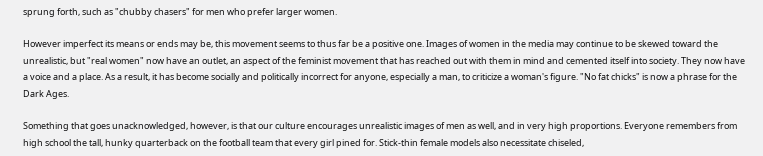sprung forth, such as "chubby chasers" for men who prefer larger women.

However imperfect its means or ends may be, this movement seems to thus far be a positive one. Images of women in the media may continue to be skewed toward the unrealistic, but "real women" now have an outlet, an aspect of the feminist movement that has reached out with them in mind and cemented itself into society. They now have a voice and a place. As a result, it has become socially and politically incorrect for anyone, especially a man, to criticize a woman's figure. "No fat chicks" is now a phrase for the Dark Ages.

Something that goes unacknowledged, however, is that our culture encourages unrealistic images of men as well, and in very high proportions. Everyone remembers from high school the tall, hunky quarterback on the football team that every girl pined for. Stick-thin female models also necessitate chiseled,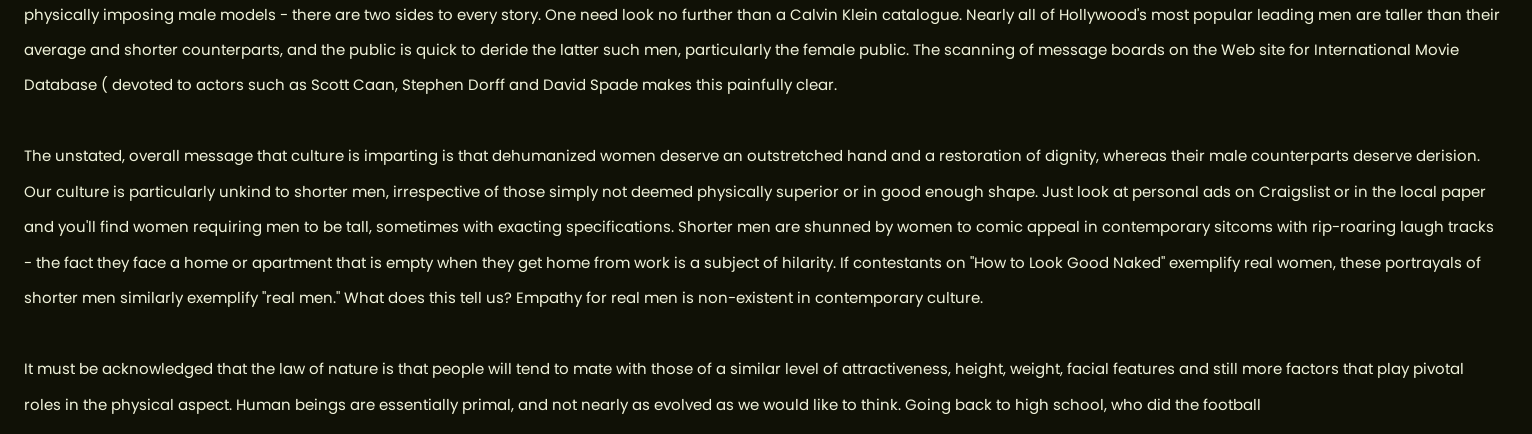physically imposing male models - there are two sides to every story. One need look no further than a Calvin Klein catalogue. Nearly all of Hollywood's most popular leading men are taller than their average and shorter counterparts, and the public is quick to deride the latter such men, particularly the female public. The scanning of message boards on the Web site for International Movie Database ( devoted to actors such as Scott Caan, Stephen Dorff and David Spade makes this painfully clear.

The unstated, overall message that culture is imparting is that dehumanized women deserve an outstretched hand and a restoration of dignity, whereas their male counterparts deserve derision. Our culture is particularly unkind to shorter men, irrespective of those simply not deemed physically superior or in good enough shape. Just look at personal ads on Craigslist or in the local paper and you'll find women requiring men to be tall, sometimes with exacting specifications. Shorter men are shunned by women to comic appeal in contemporary sitcoms with rip-roaring laugh tracks - the fact they face a home or apartment that is empty when they get home from work is a subject of hilarity. If contestants on "How to Look Good Naked" exemplify real women, these portrayals of shorter men similarly exemplify "real men." What does this tell us? Empathy for real men is non-existent in contemporary culture.

It must be acknowledged that the law of nature is that people will tend to mate with those of a similar level of attractiveness, height, weight, facial features and still more factors that play pivotal roles in the physical aspect. Human beings are essentially primal, and not nearly as evolved as we would like to think. Going back to high school, who did the football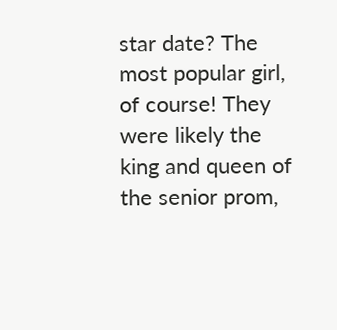star date? The most popular girl, of course! They were likely the king and queen of the senior prom,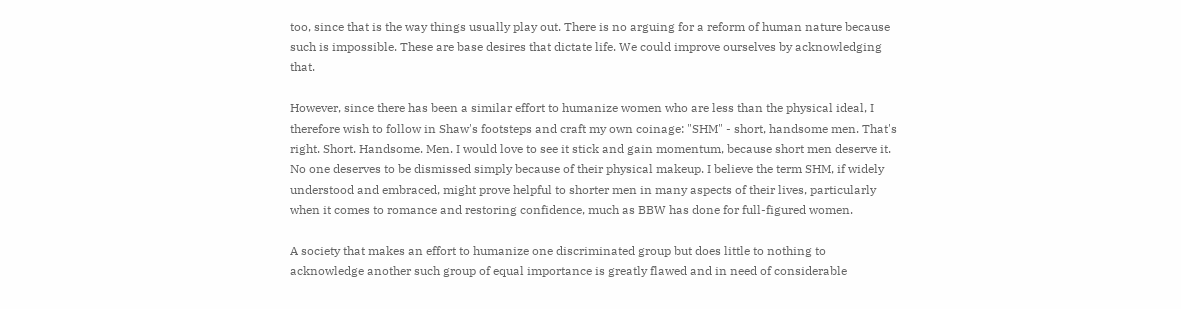too, since that is the way things usually play out. There is no arguing for a reform of human nature because such is impossible. These are base desires that dictate life. We could improve ourselves by acknowledging that.

However, since there has been a similar effort to humanize women who are less than the physical ideal, I therefore wish to follow in Shaw's footsteps and craft my own coinage: "SHM" - short, handsome men. That's right. Short. Handsome. Men. I would love to see it stick and gain momentum, because short men deserve it. No one deserves to be dismissed simply because of their physical makeup. I believe the term SHM, if widely understood and embraced, might prove helpful to shorter men in many aspects of their lives, particularly when it comes to romance and restoring confidence, much as BBW has done for full-figured women.

A society that makes an effort to humanize one discriminated group but does little to nothing to acknowledge another such group of equal importance is greatly flawed and in need of considerable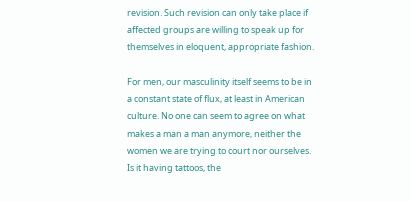revision. Such revision can only take place if affected groups are willing to speak up for themselves in eloquent, appropriate fashion.

For men, our masculinity itself seems to be in a constant state of flux, at least in American culture. No one can seem to agree on what makes a man a man anymore, neither the women we are trying to court nor ourselves. Is it having tattoos, the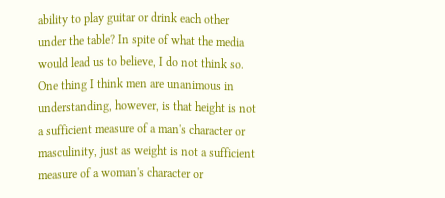ability to play guitar or drink each other under the table? In spite of what the media would lead us to believe, I do not think so. One thing I think men are unanimous in understanding, however, is that height is not a sufficient measure of a man's character or masculinity, just as weight is not a sufficient measure of a woman's character or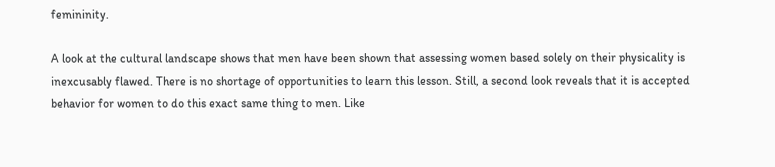femininity.

A look at the cultural landscape shows that men have been shown that assessing women based solely on their physicality is inexcusably flawed. There is no shortage of opportunities to learn this lesson. Still, a second look reveals that it is accepted behavior for women to do this exact same thing to men. Like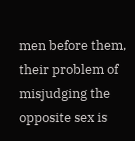men before them, their problem of misjudging the opposite sex is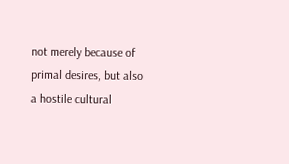not merely because of primal desires, but also a hostile cultural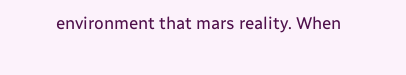environment that mars reality. When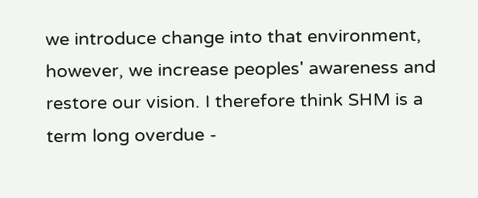we introduce change into that environment, however, we increase peoples' awareness and restore our vision. I therefore think SHM is a term long overdue -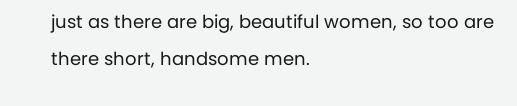just as there are big, beautiful women, so too are there short, handsome men.